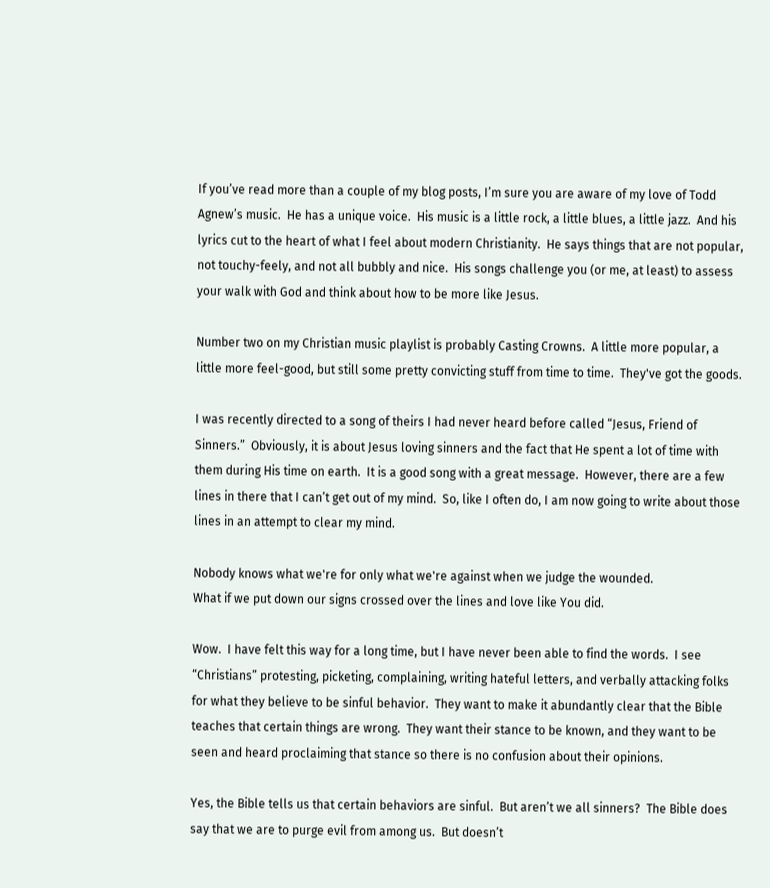If you’ve read more than a couple of my blog posts, I’m sure you are aware of my love of Todd Agnew’s music.  He has a unique voice.  His music is a little rock, a little blues, a little jazz.  And his lyrics cut to the heart of what I feel about modern Christianity.  He says things that are not popular, not touchy-feely, and not all bubbly and nice.  His songs challenge you (or me, at least) to assess your walk with God and think about how to be more like Jesus.

Number two on my Christian music playlist is probably Casting Crowns.  A little more popular, a little more feel-good, but still some pretty convicting stuff from time to time.  They've got the goods.

I was recently directed to a song of theirs I had never heard before called “Jesus, Friend of Sinners.”  Obviously, it is about Jesus loving sinners and the fact that He spent a lot of time with them during His time on earth.  It is a good song with a great message.  However, there are a few lines in there that I can’t get out of my mind.  So, like I often do, I am now going to write about those lines in an attempt to clear my mind.

Nobody knows what we're for only what we're against when we judge the wounded.
What if we put down our signs crossed over the lines and love like You did.

Wow.  I have felt this way for a long time, but I have never been able to find the words.  I see “Christians” protesting, picketing, complaining, writing hateful letters, and verbally attacking folks for what they believe to be sinful behavior.  They want to make it abundantly clear that the Bible teaches that certain things are wrong.  They want their stance to be known, and they want to be seen and heard proclaiming that stance so there is no confusion about their opinions.

Yes, the Bible tells us that certain behaviors are sinful.  But aren’t we all sinners?  The Bible does say that we are to purge evil from among us.  But doesn’t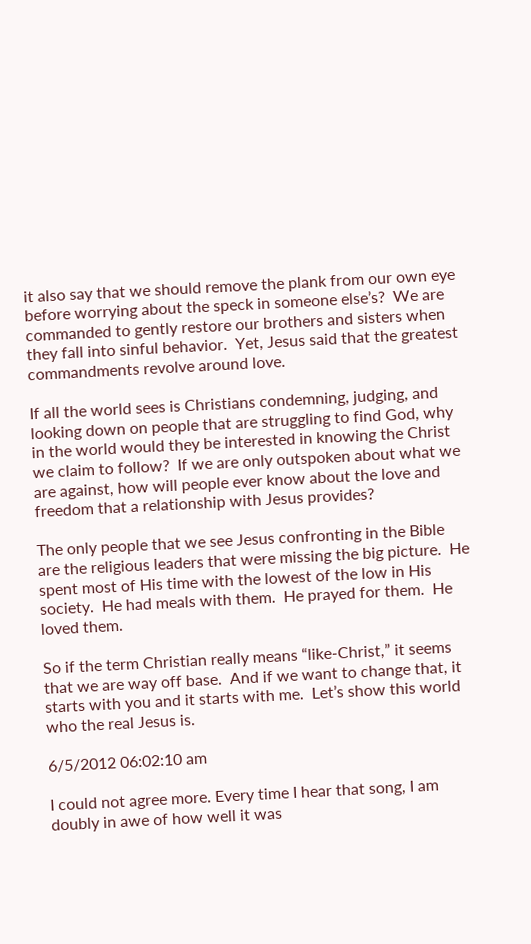it also say that we should remove the plank from our own eye before worrying about the speck in someone else’s?  We are commanded to gently restore our brothers and sisters when they fall into sinful behavior.  Yet, Jesus said that the greatest commandments revolve around love.

If all the world sees is Christians condemning, judging, and looking down on people that are struggling to find God, why in the world would they be interested in knowing the Christ we claim to follow?  If we are only outspoken about what we are against, how will people ever know about the love and freedom that a relationship with Jesus provides?

The only people that we see Jesus confronting in the Bible are the religious leaders that were missing the big picture.  He spent most of His time with the lowest of the low in His society.  He had meals with them.  He prayed for them.  He loved them.

So if the term Christian really means “like-Christ,” it seems that we are way off base.  And if we want to change that, it starts with you and it starts with me.  Let’s show this world who the real Jesus is.

6/5/2012 06:02:10 am

I could not agree more. Every time I hear that song, I am doubly in awe of how well it was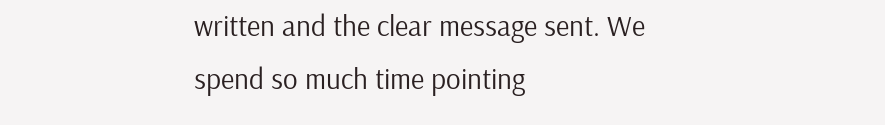written and the clear message sent. We spend so much time pointing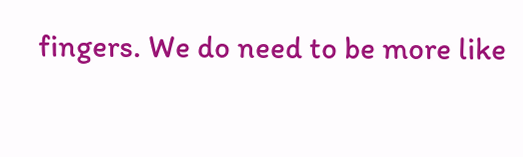fingers. We do need to be more like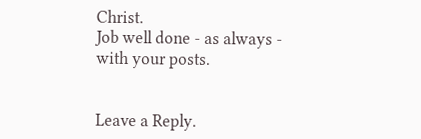Christ.
Job well done - as always - with your posts.


Leave a Reply.